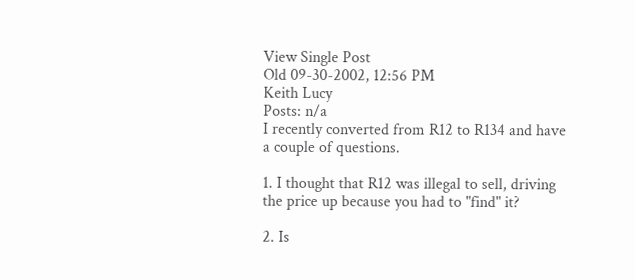View Single Post
Old 09-30-2002, 12:56 PM
Keith Lucy
Posts: n/a
I recently converted from R12 to R134 and have a couple of questions.

1. I thought that R12 was illegal to sell, driving the price up because you had to "find" it?

2. Is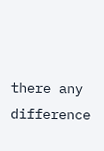there any difference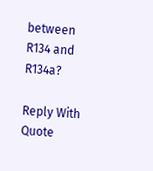between R134 and R134a?

Reply With Quote